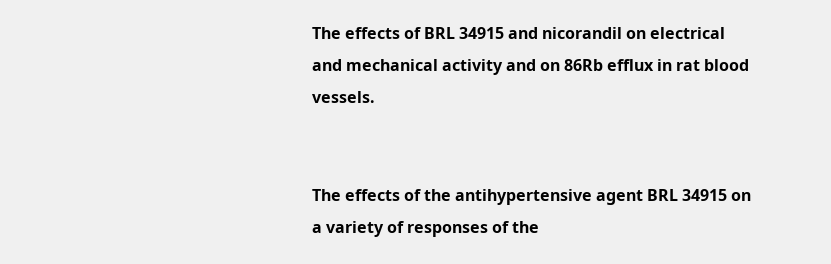The effects of BRL 34915 and nicorandil on electrical and mechanical activity and on 86Rb efflux in rat blood vessels.


The effects of the antihypertensive agent BRL 34915 on a variety of responses of the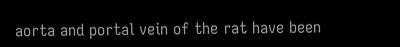aorta and portal vein of the rat have been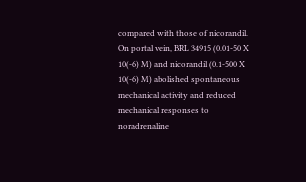compared with those of nicorandil. On portal vein, BRL 34915 (0.01-50 X 10(-6) M) and nicorandil (0.1-500 X 10(-6) M) abolished spontaneous mechanical activity and reduced mechanical responses to noradrenaline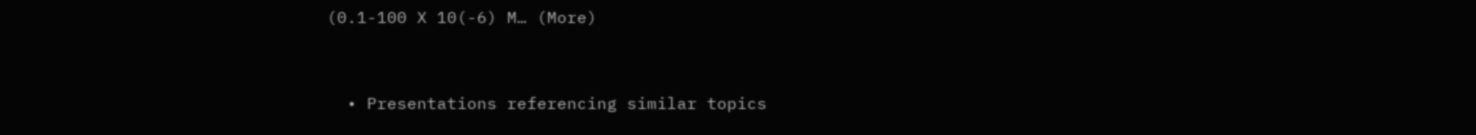(0.1-100 X 10(-6) M… (More)


  • Presentations referencing similar topics